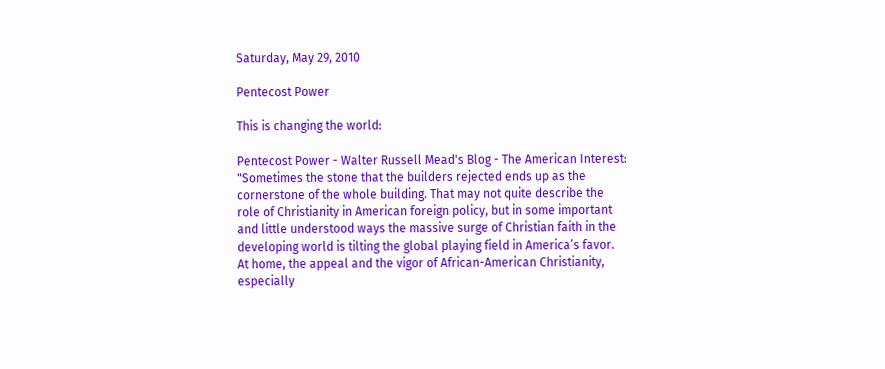Saturday, May 29, 2010

Pentecost Power

This is changing the world:

Pentecost Power - Walter Russell Mead's Blog - The American Interest: "Sometimes the stone that the builders rejected ends up as the cornerstone of the whole building. That may not quite describe the role of Christianity in American foreign policy, but in some important and little understood ways the massive surge of Christian faith in the developing world is tilting the global playing field in America’s favor. At home, the appeal and the vigor of African-American Christianity, especially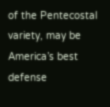of the Pentecostal variety, may be America’s best defense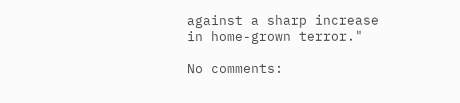against a sharp increase in home-grown terror."

No comments: